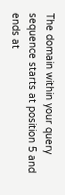The domain within your query sequence starts at position 5 and ends at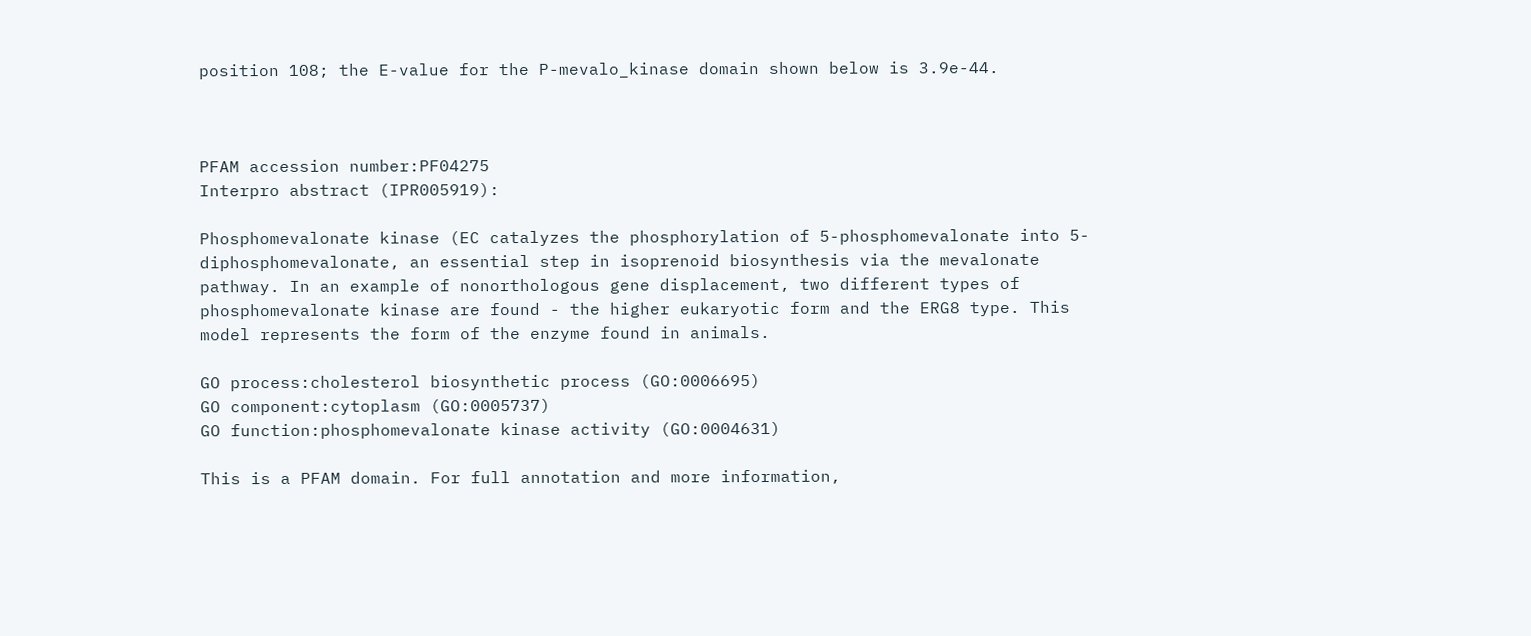position 108; the E-value for the P-mevalo_kinase domain shown below is 3.9e-44.



PFAM accession number:PF04275
Interpro abstract (IPR005919):

Phosphomevalonate kinase (EC catalyzes the phosphorylation of 5-phosphomevalonate into 5-diphosphomevalonate, an essential step in isoprenoid biosynthesis via the mevalonate pathway. In an example of nonorthologous gene displacement, two different types of phosphomevalonate kinase are found - the higher eukaryotic form and the ERG8 type. This model represents the form of the enzyme found in animals.

GO process:cholesterol biosynthetic process (GO:0006695)
GO component:cytoplasm (GO:0005737)
GO function:phosphomevalonate kinase activity (GO:0004631)

This is a PFAM domain. For full annotation and more information,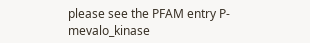please see the PFAM entry P-mevalo_kinase